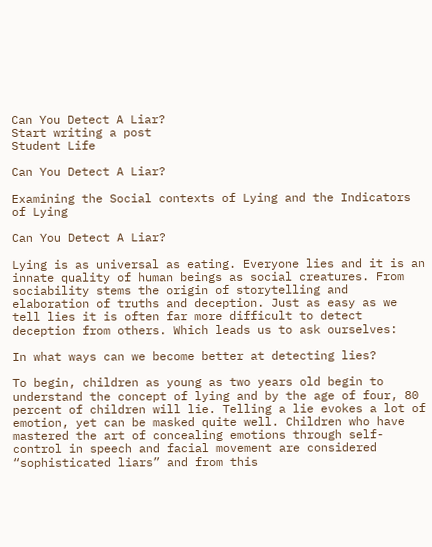Can You Detect A Liar?
Start writing a post
Student Life

Can You Detect A Liar?

Examining the Social contexts of Lying and the Indicators of Lying

Can You Detect A Liar?

Lying is as universal as eating. Everyone lies and it is an innate quality of human beings as social creatures. From sociability stems the origin of storytelling and elaboration of truths and deception. Just as easy as we tell lies it is often far more difficult to detect deception from others. Which leads us to ask ourselves:

In what ways can we become better at detecting lies?

To begin, children as young as two years old begin to understand the concept of lying and by the age of four, 80 percent of children will lie. Telling a lie evokes a lot of emotion, yet can be masked quite well. Children who have mastered the art of concealing emotions through self-control in speech and facial movement are considered “sophisticated liars” and from this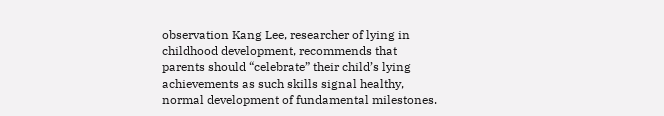observation Kang Lee, researcher of lying in childhood development, recommends that parents should “celebrate” their child’s lying achievements as such skills signal healthy, normal development of fundamental milestones.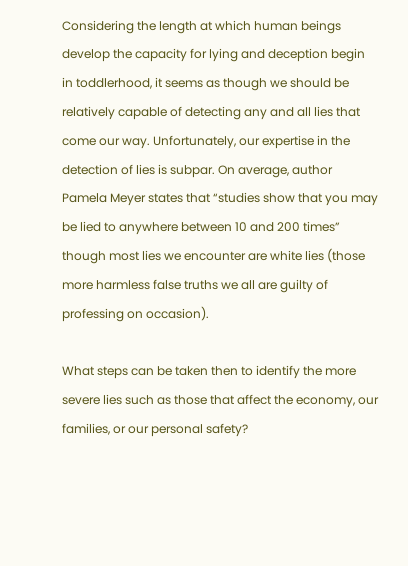Considering the length at which human beings develop the capacity for lying and deception begin in toddlerhood, it seems as though we should be relatively capable of detecting any and all lies that come our way. Unfortunately, our expertise in the detection of lies is subpar. On average, author Pamela Meyer states that “studies show that you may be lied to anywhere between 10 and 200 times” though most lies we encounter are white lies (those more harmless false truths we all are guilty of professing on occasion).

What steps can be taken then to identify the more severe lies such as those that affect the economy, our families, or our personal safety?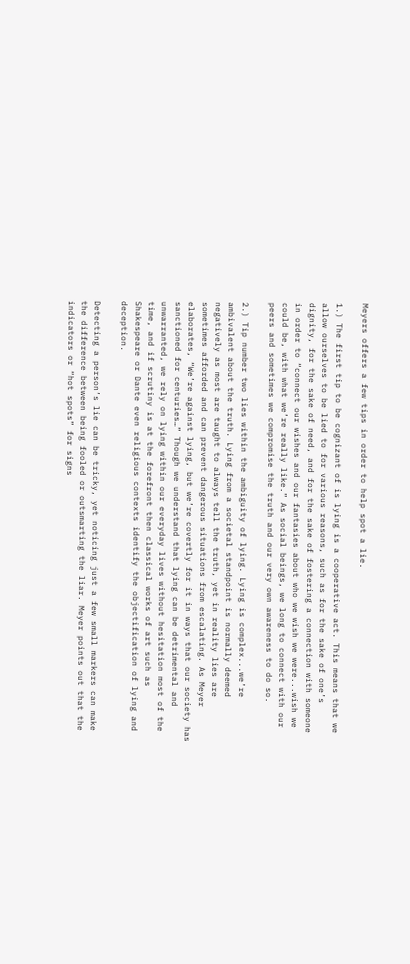Meyers offers a few tips in order to help spot a lie.

1.) The first tip to be cognizant of is lying is a cooperative act. This means that we allow ourselves to be lied to for various reasons, such as for the sake of one’s dignity, for the sake of need, and for the sake of fostering a connection with someone in order to “connect our wishes and our fantasies about who we wish we were...wish we could be, with what we’re really like.” As social beings, we long to connect with our peers and sometimes we compromise the truth and our very own awareness to do so.

2.) Tip number two lies within the ambiguity of lying. Lying is complex...we’re ambivalent about the truth. Lying from a societal standpoint is normally deemed negatively as most are taught to always tell the truth, yet in reality lies are sometimes afforded and can prevent dangerous situations from escalating. As Meyer elaborates, “We’re against lying, but we’re covertly for it in ways that our society has sanctioned for centuries…” Though we understand that lying can be detrimental and unwarranted, we rely on lying within our everyday lives without hesitation most of the time, and if scrutiny is at the forefront then classical works of art such as Shakespeare or Dante even religious contexts identify the objectification of lying and deception.

Detecting a person’s lie can be tricky, yet noticing just a few small markers can make the difference between being fooled or outsmarting the liar. Meyer points out that the indicators or “hot spots” for signs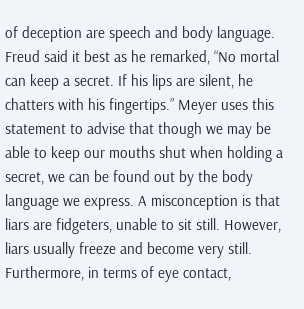of deception are speech and body language. Freud said it best as he remarked, “No mortal can keep a secret. If his lips are silent, he chatters with his fingertips.” Meyer uses this statement to advise that though we may be able to keep our mouths shut when holding a secret, we can be found out by the body language we express. A misconception is that liars are fidgeters, unable to sit still. However, liars usually freeze and become very still. Furthermore, in terms of eye contact,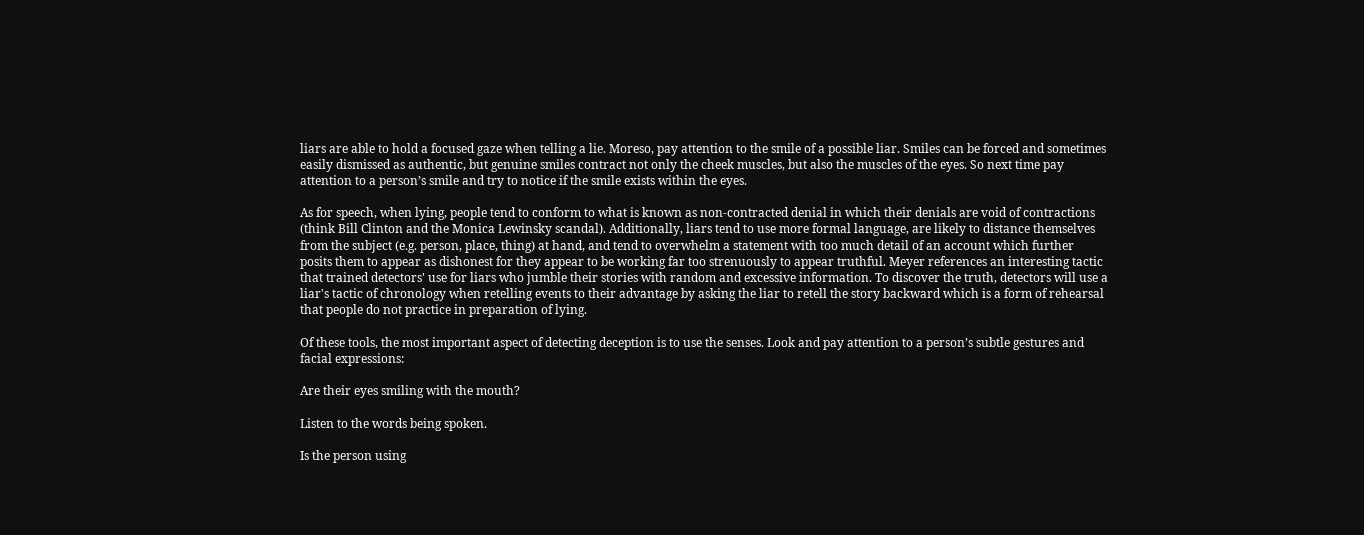liars are able to hold a focused gaze when telling a lie. Moreso, pay attention to the smile of a possible liar. Smiles can be forced and sometimes easily dismissed as authentic, but genuine smiles contract not only the cheek muscles, but also the muscles of the eyes. So next time pay attention to a person’s smile and try to notice if the smile exists within the eyes.

As for speech, when lying, people tend to conform to what is known as non-contracted denial in which their denials are void of contractions (think Bill Clinton and the Monica Lewinsky scandal). Additionally, liars tend to use more formal language, are likely to distance themselves from the subject (e.g. person, place, thing) at hand, and tend to overwhelm a statement with too much detail of an account which further posits them to appear as dishonest for they appear to be working far too strenuously to appear truthful. Meyer references an interesting tactic that trained detectors' use for liars who jumble their stories with random and excessive information. To discover the truth, detectors will use a liar's tactic of chronology when retelling events to their advantage by asking the liar to retell the story backward which is a form of rehearsal that people do not practice in preparation of lying.

Of these tools, the most important aspect of detecting deception is to use the senses. Look and pay attention to a person’s subtle gestures and facial expressions:

Are their eyes smiling with the mouth?

Listen to the words being spoken.

Is the person using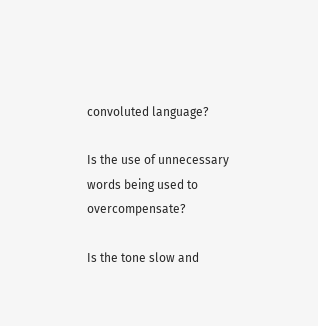convoluted language?

Is the use of unnecessary words being used to overcompensate?

Is the tone slow and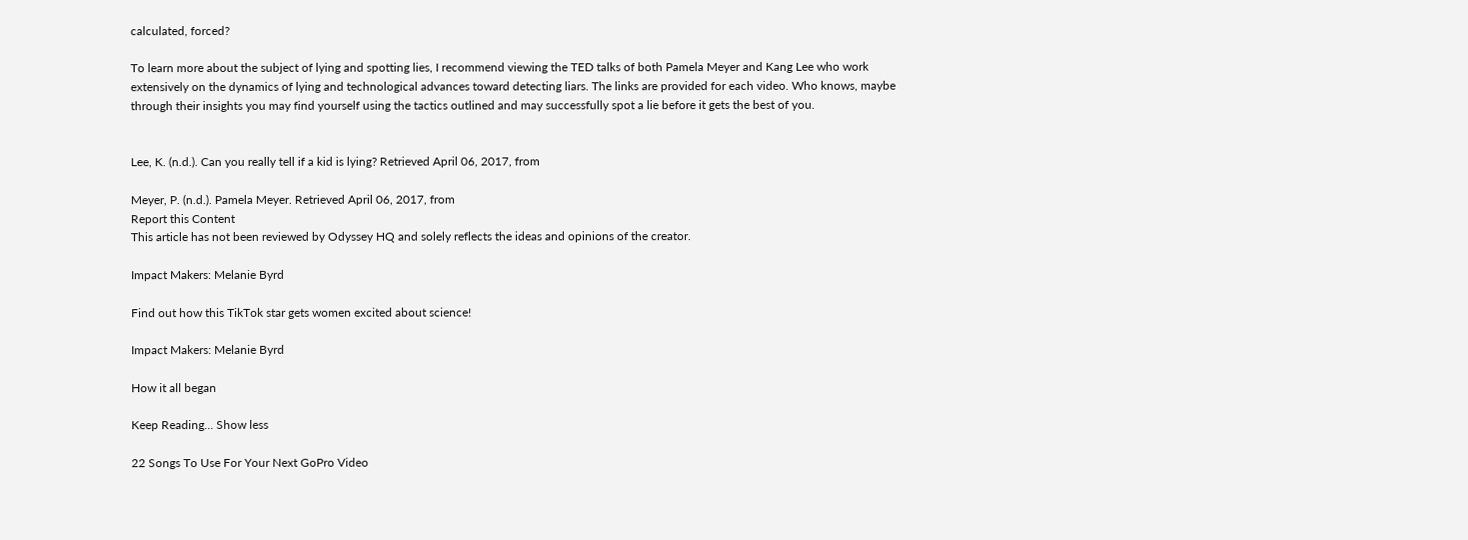calculated, forced?

To learn more about the subject of lying and spotting lies, I recommend viewing the TED talks of both Pamela Meyer and Kang Lee who work extensively on the dynamics of lying and technological advances toward detecting liars. The links are provided for each video. Who knows, maybe through their insights you may find yourself using the tactics outlined and may successfully spot a lie before it gets the best of you.


Lee, K. (n.d.). Can you really tell if a kid is lying? Retrieved April 06, 2017, from

Meyer, P. (n.d.). Pamela Meyer. Retrieved April 06, 2017, from
Report this Content
This article has not been reviewed by Odyssey HQ and solely reflects the ideas and opinions of the creator.

Impact Makers: Melanie Byrd

Find out how this TikTok star gets women excited about science!

Impact Makers: Melanie Byrd

How it all began

Keep Reading... Show less

22 Songs To Use For Your Next GoPro Video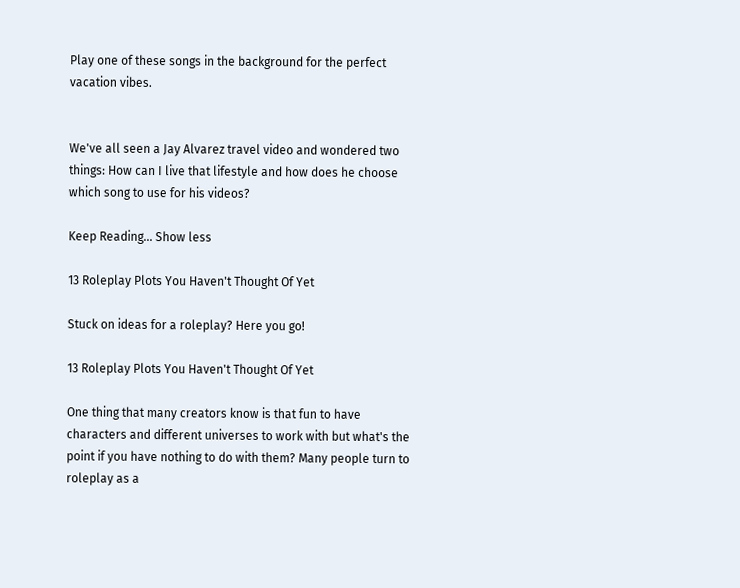Play one of these songs in the background for the perfect vacation vibes.


We've all seen a Jay Alvarez travel video and wondered two things: How can I live that lifestyle and how does he choose which song to use for his videos?

Keep Reading... Show less

13 Roleplay Plots You Haven't Thought Of Yet

Stuck on ideas for a roleplay? Here you go!

13 Roleplay Plots You Haven't Thought Of Yet

One thing that many creators know is that fun to have characters and different universes to work with but what's the point if you have nothing to do with them? Many people turn to roleplay as a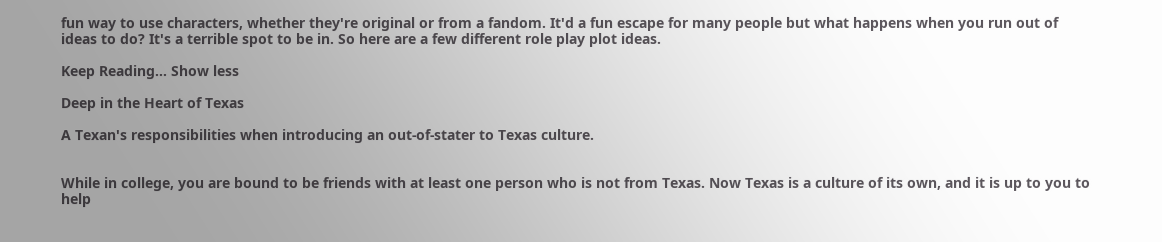fun way to use characters, whether they're original or from a fandom. It'd a fun escape for many people but what happens when you run out of ideas to do? It's a terrible spot to be in. So here are a few different role play plot ideas.

Keep Reading... Show less

Deep in the Heart of Texas

A Texan's responsibilities when introducing an out-of-stater to Texas culture.


While in college, you are bound to be friends with at least one person who is not from Texas. Now Texas is a culture of its own, and it is up to you to help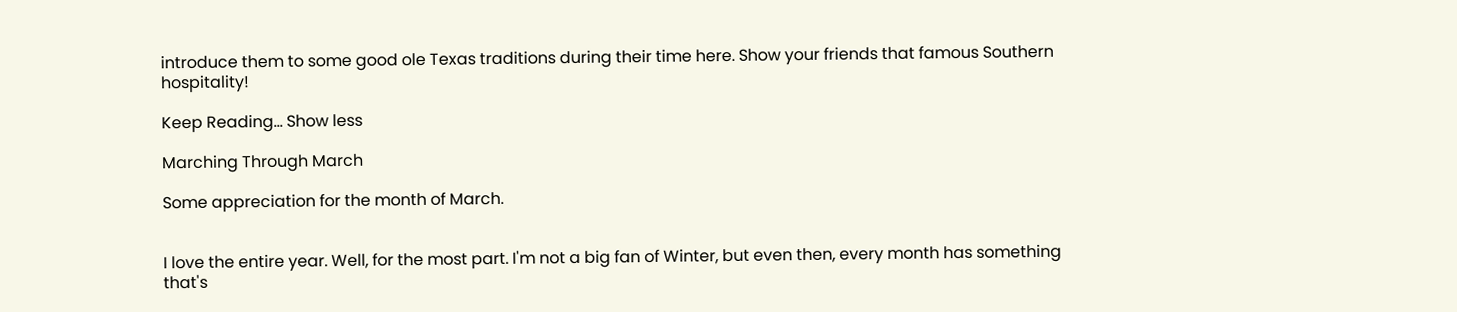introduce them to some good ole Texas traditions during their time here. Show your friends that famous Southern hospitality!

Keep Reading... Show less

Marching Through March

Some appreciation for the month of March.


I love the entire year. Well, for the most part. I'm not a big fan of Winter, but even then, every month has something that's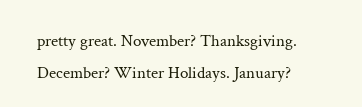pretty great. November? Thanksgiving. December? Winter Holidays. January?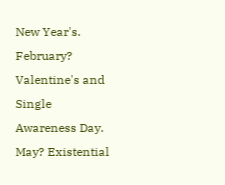New Year's. February? Valentine's and Single Awareness Day. May? Existential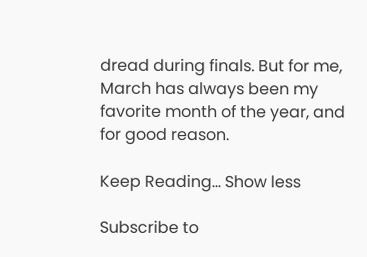dread during finals. But for me, March has always been my favorite month of the year, and for good reason.

Keep Reading... Show less

Subscribe to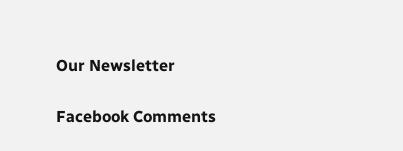Our Newsletter

Facebook Comments